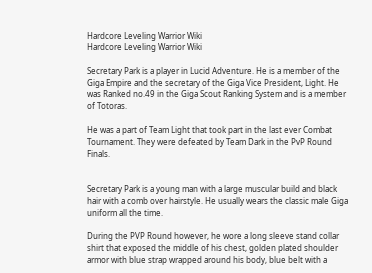Hardcore Leveling Warrior Wiki
Hardcore Leveling Warrior Wiki

Secretary Park is a player in Lucid Adventure. He is a member of the Giga Empire and the secretary of the Giga Vice President, Light. He was Ranked no.49 in the Giga Scout Ranking System and is a member of Totoras.

He was a part of Team Light that took part in the last ever Combat Tournament. They were defeated by Team Dark in the PvP Round Finals.


Secretary Park is a young man with a large muscular build and black hair with a comb over hairstyle. He usually wears the classic male Giga uniform all the time.

During the PVP Round however, he wore a long sleeve stand collar shirt that exposed the middle of his chest, golden plated shoulder armor with blue strap wrapped around his body, blue belt with a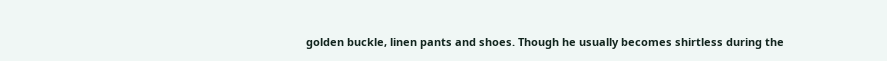golden buckle, linen pants and shoes. Though he usually becomes shirtless during the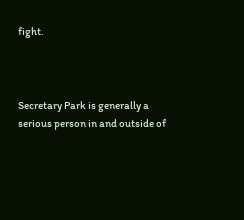fight.



Secretary Park is generally a serious person in and outside of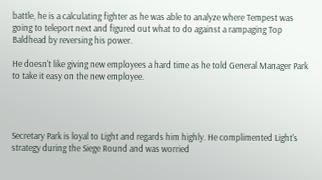battle, he is a calculating fighter as he was able to analyze where Tempest was going to teleport next and figured out what to do against a rampaging Top Baldhead by reversing his power.

He doesn't like giving new employees a hard time as he told General Manager Park to take it easy on the new employee.




Secretary Park is loyal to Light and regards him highly. He complimented Light's strategy during the Siege Round and was worried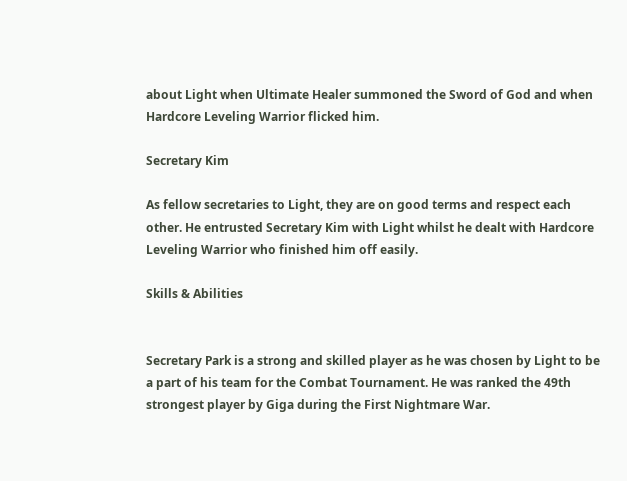about Light when Ultimate Healer summoned the Sword of God and when Hardcore Leveling Warrior flicked him.

Secretary Kim

As fellow secretaries to Light, they are on good terms and respect each other. He entrusted Secretary Kim with Light whilst he dealt with Hardcore Leveling Warrior who finished him off easily.

Skills & Abilities


Secretary Park is a strong and skilled player as he was chosen by Light to be a part of his team for the Combat Tournament. He was ranked the 49th strongest player by Giga during the First Nightmare War.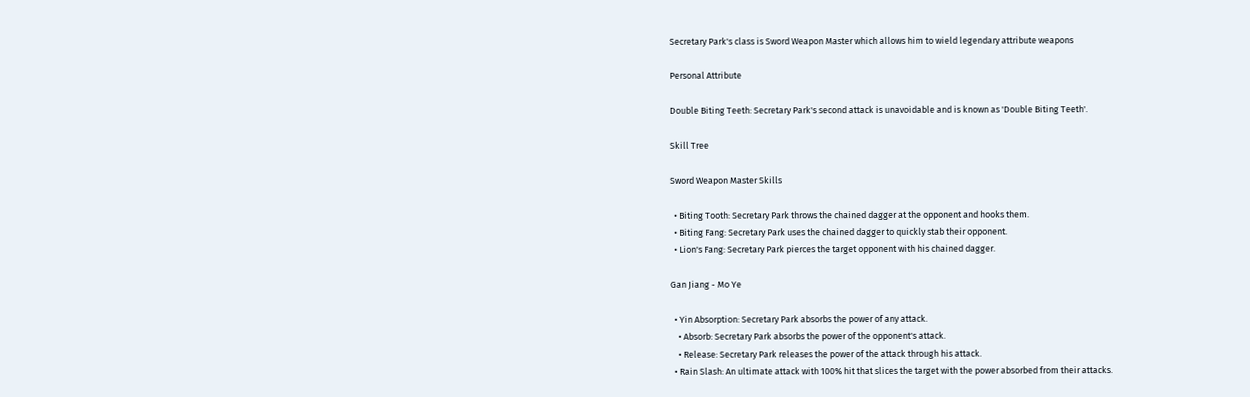Secretary Park's class is Sword Weapon Master which allows him to wield legendary attribute weapons

Personal Attribute

Double Biting Teeth: Secretary Park's second attack is unavoidable and is known as 'Double Biting Teeth'.

Skill Tree

Sword Weapon Master Skills

  • Biting Tooth: Secretary Park throws the chained dagger at the opponent and hooks them.
  • Biting Fang: Secretary Park uses the chained dagger to quickly stab their opponent.
  • Lion's Fang: Secretary Park pierces the target opponent with his chained dagger.

Gan Jiang - Mo Ye

  • Yin Absorption: Secretary Park absorbs the power of any attack.
    • Absorb: Secretary Park absorbs the power of the opponent's attack.
    • Release: Secretary Park releases the power of the attack through his attack.
  • Rain Slash: An ultimate attack with 100% hit that slices the target with the power absorbed from their attacks.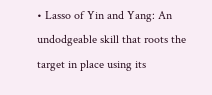• Lasso of Yin and Yang: An undodgeable skill that roots the target in place using its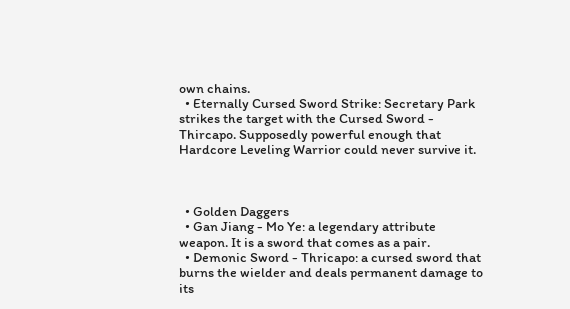own chains.
  • Eternally Cursed Sword Strike: Secretary Park strikes the target with the Cursed Sword - Thircapo. Supposedly powerful enough that Hardcore Leveling Warrior could never survive it.



  • Golden Daggers
  • Gan Jiang - Mo Ye: a legendary attribute weapon. It is a sword that comes as a pair.
  • Demonic Sword - Thricapo: a cursed sword that burns the wielder and deals permanent damage to its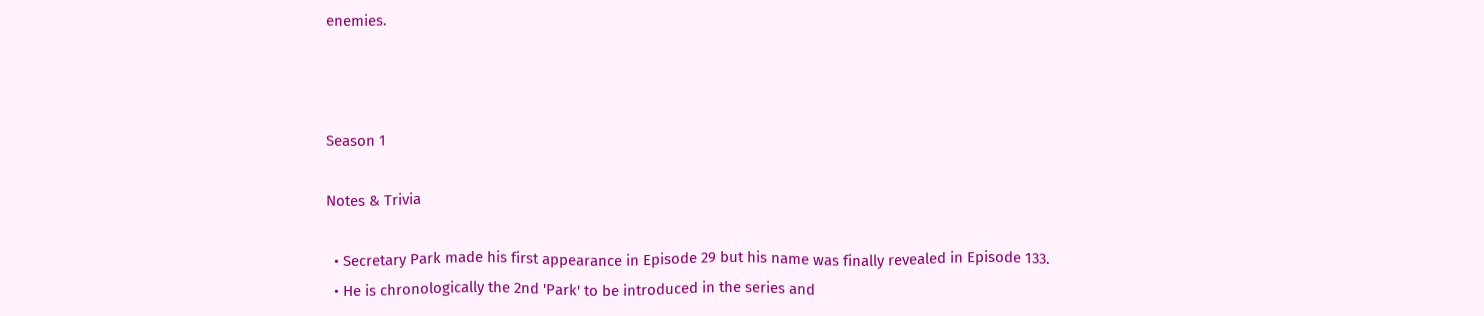enemies.



Season 1

Notes & Trivia

  • Secretary Park made his first appearance in Episode 29 but his name was finally revealed in Episode 133.
  • He is chronologically the 2nd 'Park' to be introduced in the series and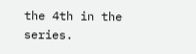the 4th in the series.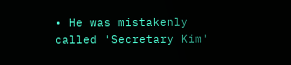• He was mistakenly called 'Secretary Kim'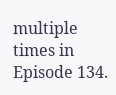multiple times in Episode 134.